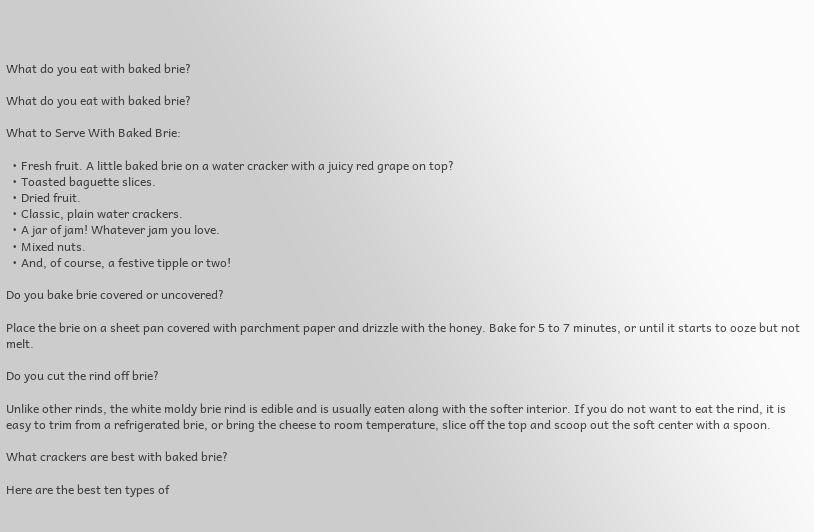What do you eat with baked brie?

What do you eat with baked brie?

What to Serve With Baked Brie:

  • Fresh fruit. A little baked brie on a water cracker with a juicy red grape on top?
  • Toasted baguette slices.
  • Dried fruit.
  • Classic, plain water crackers.
  • A jar of jam! Whatever jam you love.
  • Mixed nuts.
  • And, of course, a festive tipple or two!

Do you bake brie covered or uncovered?

Place the brie on a sheet pan covered with parchment paper and drizzle with the honey. Bake for 5 to 7 minutes, or until it starts to ooze but not melt.

Do you cut the rind off brie?

Unlike other rinds, the white moldy brie rind is edible and is usually eaten along with the softer interior. If you do not want to eat the rind, it is easy to trim from a refrigerated brie, or bring the cheese to room temperature, slice off the top and scoop out the soft center with a spoon.

What crackers are best with baked brie?

Here are the best ten types of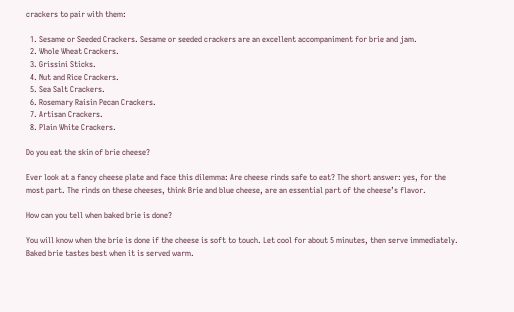crackers to pair with them:

  1. Sesame or Seeded Crackers. Sesame or seeded crackers are an excellent accompaniment for brie and jam.
  2. Whole Wheat Crackers.
  3. Grissini Sticks.
  4. Nut and Rice Crackers.
  5. Sea Salt Crackers.
  6. Rosemary Raisin Pecan Crackers.
  7. Artisan Crackers.
  8. Plain White Crackers.

Do you eat the skin of brie cheese?

Ever look at a fancy cheese plate and face this dilemma: Are cheese rinds safe to eat? The short answer: yes, for the most part. The rinds on these cheeses, think Brie and blue cheese, are an essential part of the cheese’s flavor.

How can you tell when baked brie is done?

You will know when the brie is done if the cheese is soft to touch. Let cool for about 5 minutes, then serve immediately. Baked brie tastes best when it is served warm.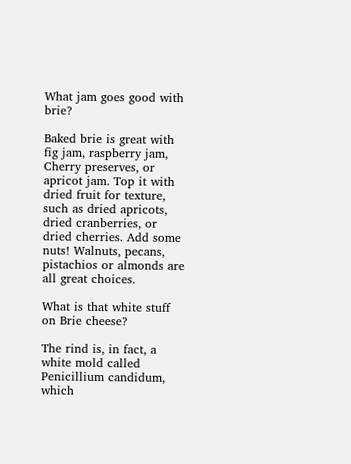What jam goes good with brie?

Baked brie is great with fig jam, raspberry jam, Cherry preserves, or apricot jam. Top it with dried fruit for texture, such as dried apricots, dried cranberries, or dried cherries. Add some nuts! Walnuts, pecans, pistachios or almonds are all great choices.

What is that white stuff on Brie cheese?

The rind is, in fact, a white mold called Penicillium candidum, which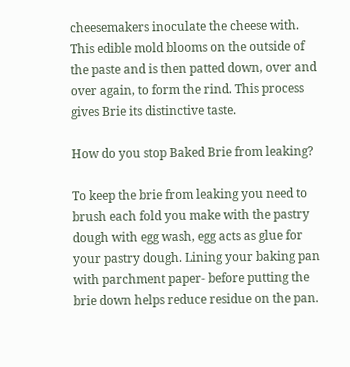cheesemakers inoculate the cheese with. This edible mold blooms on the outside of the paste and is then patted down, over and over again, to form the rind. This process gives Brie its distinctive taste.

How do you stop Baked Brie from leaking?

To keep the brie from leaking you need to brush each fold you make with the pastry dough with egg wash, egg acts as glue for your pastry dough. Lining your baking pan with parchment paper- before putting the brie down helps reduce residue on the pan.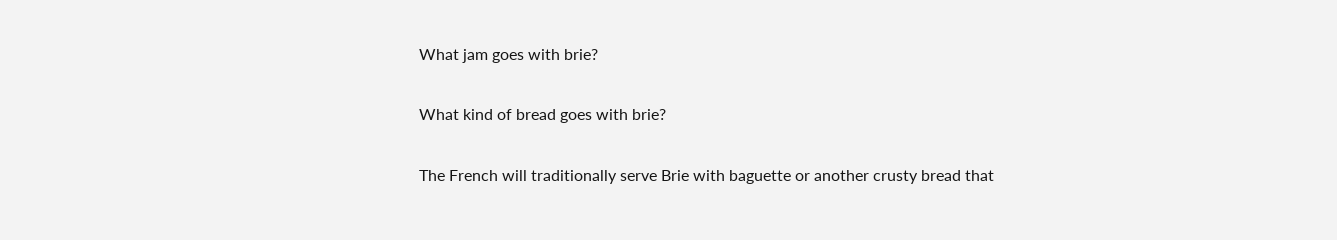What jam goes with brie?

What kind of bread goes with brie?

The French will traditionally serve Brie with baguette or another crusty bread that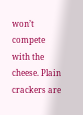won’t compete with the cheese. Plain crackers are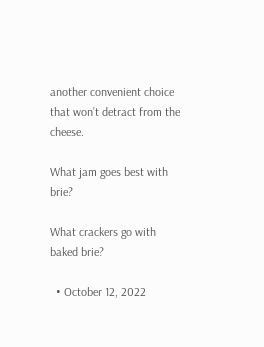another convenient choice that won’t detract from the cheese.

What jam goes best with brie?

What crackers go with baked brie?

  • October 12, 2022